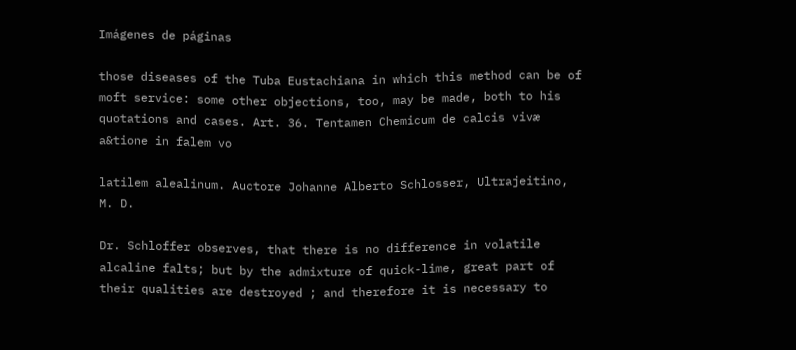Imágenes de páginas

those diseases of the Tuba Eustachiana in which this method can be of moft service: some other objections, too, may be made, both to his quotations and cases. Art. 36. Tentamen Chemicum de calcis vivæ a&tione in falem vo

latilem alealinum. Auctore Johanne Alberto Schlosser, Ultrajeitino, M. D.

Dr. Schloffer observes, that there is no difference in volatile alcaline falts; but by the admixture of quick-lime, great part of their qualities are destroyed ; and therefore it is necessary to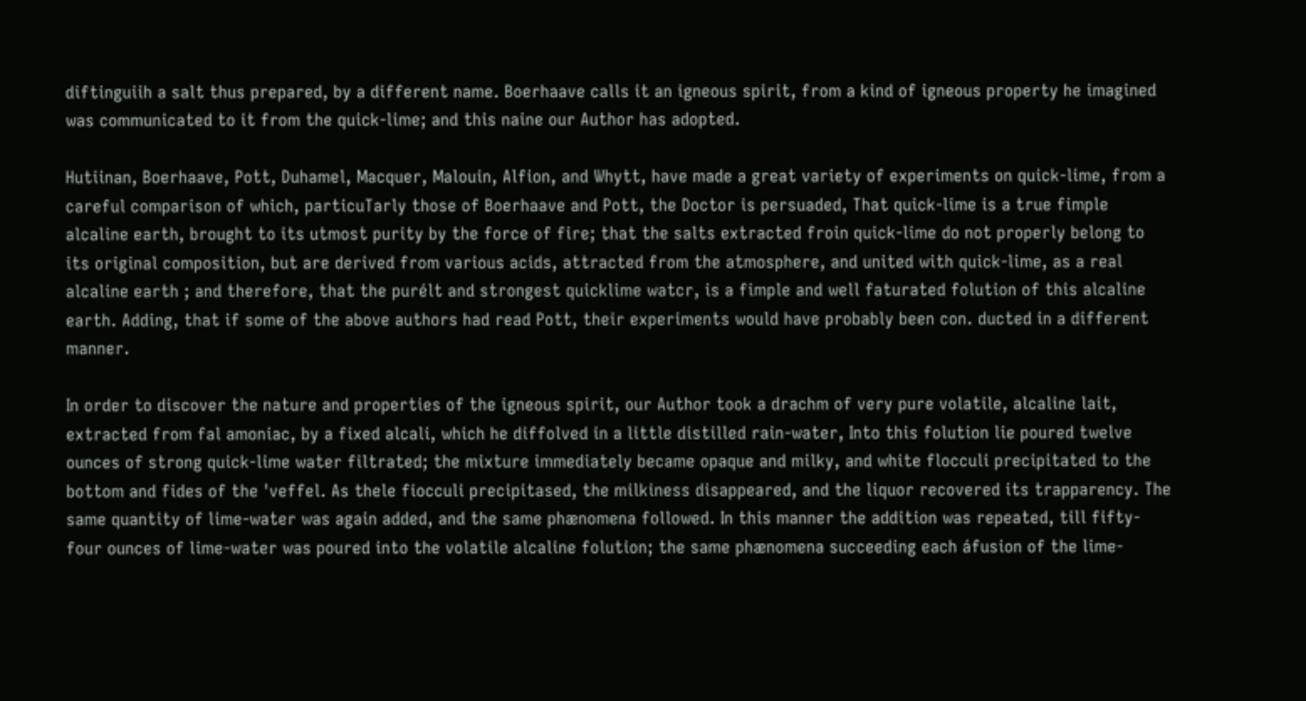diftinguiih a salt thus prepared, by a different name. Boerhaave calls it an igneous spirit, from a kind of igneous property he imagined was communicated to it from the quick-lime; and this naine our Author has adopted.

Hutiinan, Boerhaave, Pott, Duhamel, Macquer, Malouin, Alfion, and Whytt, have made a great variety of experiments on quick-lime, from a careful comparison of which, particuTarly those of Boerhaave and Pott, the Doctor is persuaded, That quick-lime is a true fimple alcaline earth, brought to its utmost purity by the force of fire; that the salts extracted froin quick-lime do not properly belong to its original composition, but are derived from various acids, attracted from the atmosphere, and united with quick-lime, as a real alcaline earth ; and therefore, that the purélt and strongest quicklime watcr, is a fimple and well faturated folution of this alcaline earth. Adding, that if some of the above authors had read Pott, their experiments would have probably been con. ducted in a different manner.

In order to discover the nature and properties of the igneous spirit, our Author took a drachm of very pure volatile, alcaline lait, extracted from fal amoniac, by a fixed alcali, which he diffolved in a little distilled rain-water, Into this folution lie poured twelve ounces of strong quick-lime water filtrated; the mixture immediately became opaque and milky, and white flocculi precipitated to the bottom and fides of the 'veffel. As thele fiocculi precipitased, the milkiness disappeared, and the liquor recovered its trapparency. The same quantity of lime-water was again added, and the same phænomena followed. In this manner the addition was repeated, till fifty-four ounces of lime-water was poured into the volatile alcaline folution; the same phænomena succeeding each áfusion of the lime-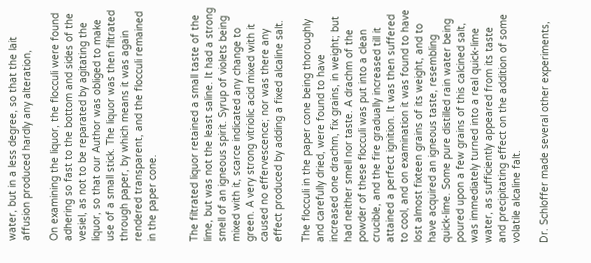water, but in a less degree, so that the lait affusion produced hardly any alteration,

On examining the liquor, the flocculi were found adhering so fast to the bottom and sides of the vesiel, as not to be reparated by agitating the liquor, so that our Author was obliged to make use of a small stick. The liquor was then filtrated through paper, by which means it was again rendered transparent, and the flocculi remained in the paper cone.


The filtrated liquor retained a small taste of the lime, but was not the least saline. It had a strong smell of an igneous spirit. Syrup of violets being mixed with it, scarce indicated any change to green. A very strong vitriolic acid mixed with it caused no effervescence; nor was there any effect produced by adding a fixed alcaline salt.

The flocculi in the paper cone being thoroughly and carefully dried, were found to have increased one drachm, fix grains, in weight; but had neither smell nor taste. A drachm of the powder of these flocculi was put into a clean crucible, and the fire gradually increased till it attained a perfect ignition. It was then suffered to cool, and on examination it was found to have lost almost fixteen grains of its weight, and to have acquired an igneous taste, resembling quick-lime. Some pure distilled rain water being poured upon a few grains of this calcined salt, was immediately turned into a real quick-lime water, as sufficiently appeared from its taste and precipitating effect on the addition of some volatile alcaline falt.

Dr. Schloffer made several other experiments,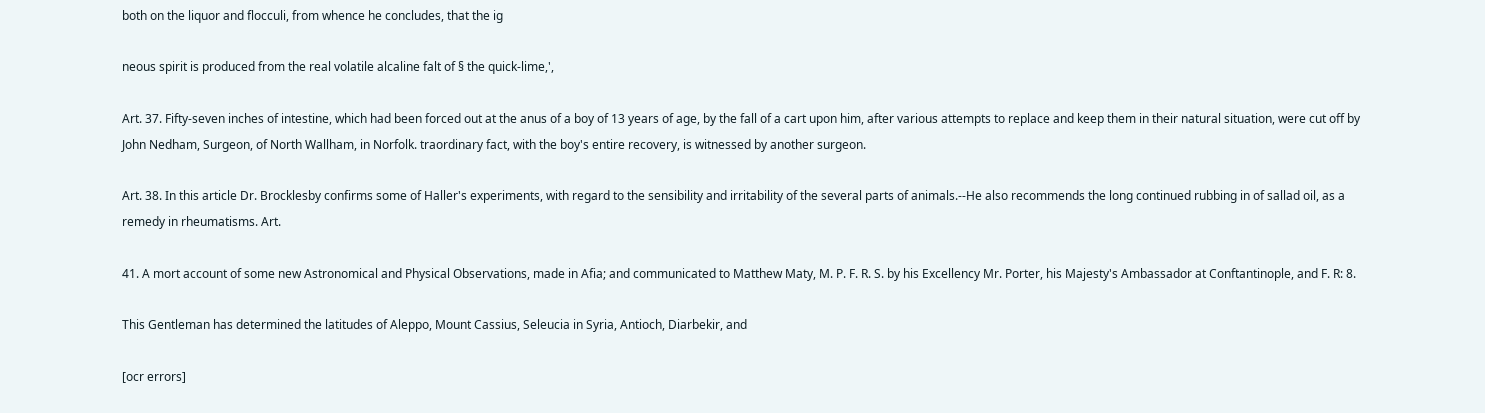both on the liquor and flocculi, from whence he concludes, that the ig

neous spirit is produced from the real volatile alcaline falt of § the quick-lime,',

Art. 37. Fifty-seven inches of intestine, which had been forced out at the anus of a boy of 13 years of age, by the fall of a cart upon him, after various attempts to replace and keep them in their natural situation, were cut off by John Nedham, Surgeon, of North Wallham, in Norfolk. traordinary fact, with the boy's entire recovery, is witnessed by another surgeon.

Art. 38. In this article Dr. Brocklesby confirms some of Haller's experiments, with regard to the sensibility and irritability of the several parts of animals.--He also recommends the long continued rubbing in of sallad oil, as a remedy in rheumatisms. Art.

41. A mort account of some new Astronomical and Physical Observations, made in Afia; and communicated to Matthew Maty, M. P. F. R. S. by his Excellency Mr. Porter, his Majesty's Ambassador at Conftantinople, and F. R: 8.

This Gentleman has determined the latitudes of Aleppo, Mount Cassius, Seleucia in Syria, Antioch, Diarbekir, and

[ocr errors]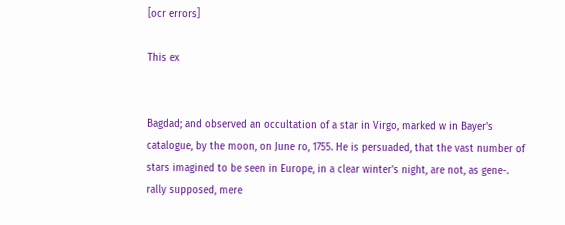[ocr errors]

This ex


Bagdad; and observed an occultation of a star in Virgo, marked w in Bayer's catalogue, by the moon, on June ro, 1755. He is persuaded, that the vast number of stars imagined to be seen in Europe, in a clear winter's night, are not, as gene-. rally supposed, mere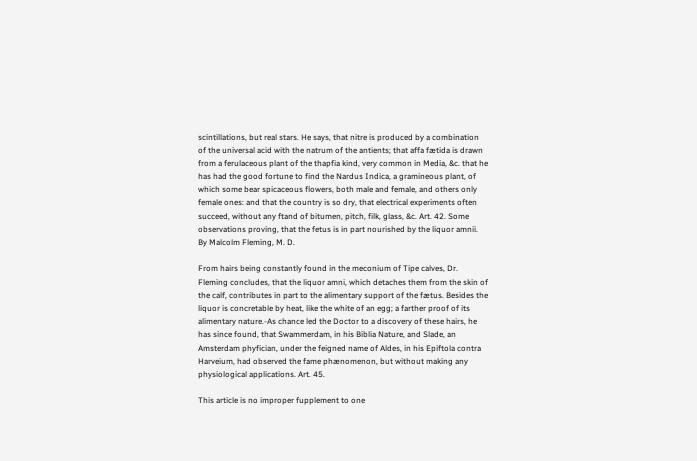scintillations, but real stars. He says, that nitre is produced by a combination of the universal acid with the natrum of the antients; that affa fætida is drawn from a ferulaceous plant of the thapfia kind, very common in Media, &c. that he has had the good fortune to find the Nardus Indica, a gramineous plant, of which some bear spicaceous flowers, both male and female, and others only female ones: and that the country is so dry, that electrical experiments often succeed, without any ftand of bitumen, pitch, filk, glass, &c. Art. 42. Some observations proving, that the fetus is in part nourished by the liquor amnii. By Malcolm Fleming, M. D.

From hairs being constantly found in the meconium of Tipe calves, Dr. Fleming concludes, that the liquor amni, which detaches them from the skin of the calf, contributes in part to the alimentary support of the fætus. Besides the liquor is concretable by heat, like the white of an egg; a farther proof of its alimentary nature.-As chance led the Doctor to a discovery of these hairs, he has since found, that Swammerdam, in his Biblia Nature, and Slade, an Amsterdam phyfician, under the feigned name of Aldes, in his Epiftola contra Harveium, had observed the fame phænomenon, but without making any physiological applications. Art. 45.

This article is no improper fupplement to one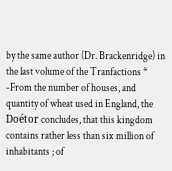by the same author (Dr. Brackenridge) in the last volume of the Tranfactions * -From the number of houses, and quantity of wheat used in England, the Doétor concludes, that this kingdom contains rather less than six million of inhabitants ; of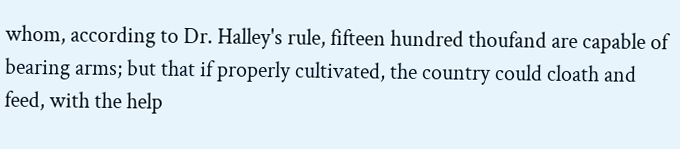whom, according to Dr. Halley's rule, fifteen hundred thoufand are capable of bearing arms; but that if properly cultivated, the country could cloath and feed, with the help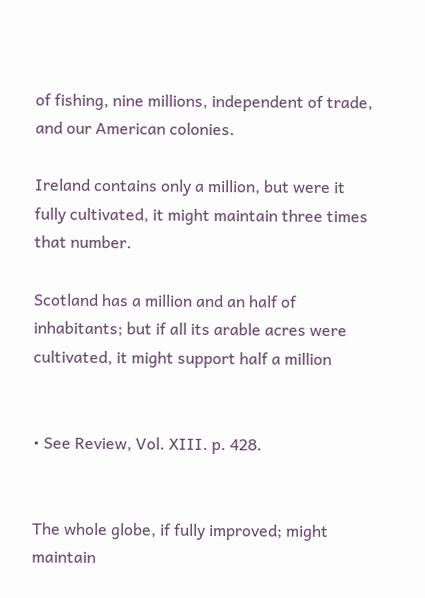of fishing, nine millions, independent of trade, and our American colonies.

Ireland contains only a million, but were it fully cultivated, it might maintain three times that number.

Scotland has a million and an half of inhabitants; but if all its arable acres were cultivated, it might support half a million


• See Review, Vol. XIII. p. 428.


The whole globe, if fully improved; might maintain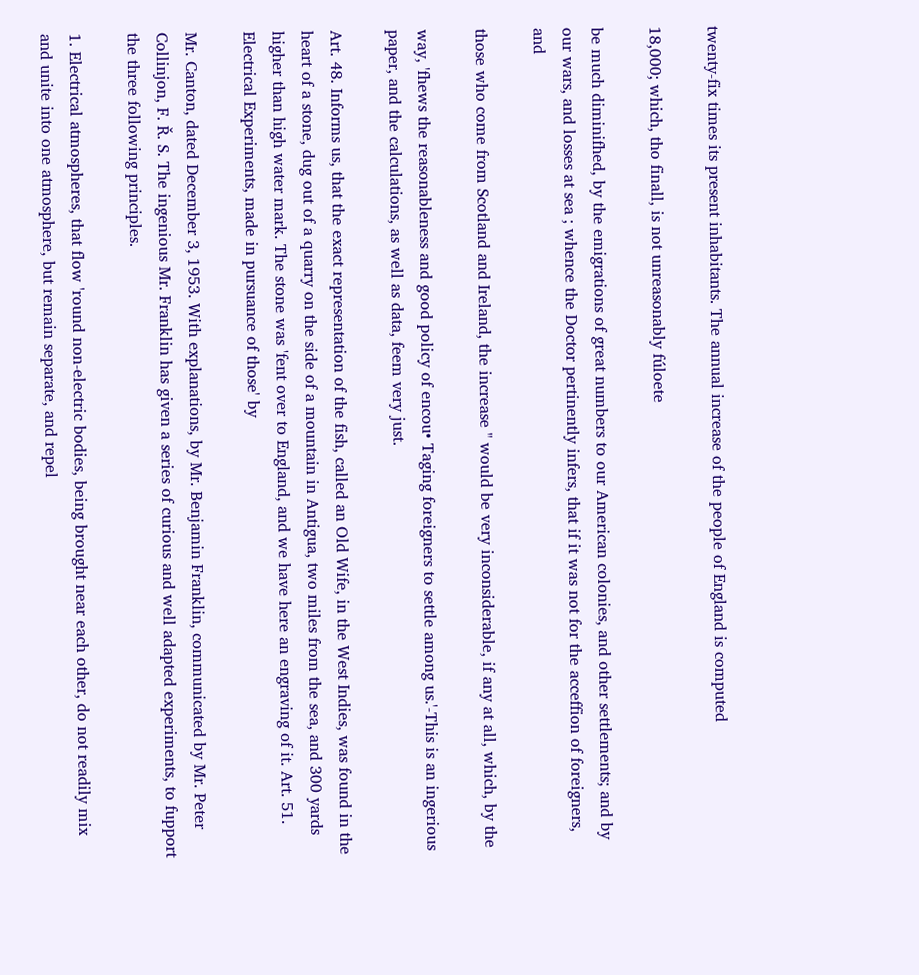twenty-fix times its present inhabitants. The annual increase of the people of England is computed

18,000; which, tho finall, is not unreasonably fúloete

be much diminifhed, by the emigrations of great numbers to our American colonies, and other settlements; and by our wars, and losses at sea ; whence the Doctor pertinently infers, that if it was not for the acceffion of foreigners, and

those who come from Scotland and Ireland, the increase " would be very inconsiderable, if any at all, which, by the

way, 'fhews the reasonableness and good policy of encou• Taging foreigners to settle among us.'-This is an ingerious paper, and the calculations, as well as data, feem very just.

Art. 48. Informs us, that the exact representation of the fish, called an Old Wife, in the West Indies, was found in the heart of a stone, dug out of a quarry on the side of a mountain in Antigua, two miles from the sea, and 300 yards higher than high water mark. The stone was 'fent over to England, and we have here an engraving of it. Art. 51. Electrical Experiments, made in pursuance of those' by

Mr. Canton, dated December 3, 1953. With explanations, by Mr. Benjamin Franklin, communicated by Mr. Peter Collinjon, F. Ř. S. The ingenious Mr. Franklin has given a series of curious and well adapted experiments, to fupport the three following principles.

1. Electrical atmospheres, that flow 'round non-electric bodies, being brought near each other, do not readily mix and unite into one atmosphere, but remain separate, and repel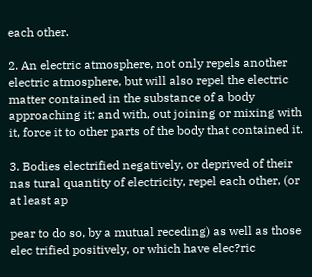each other.

2. An electric atmosphere, not only repels another electric atmosphere, but will also repel the electric matter contained in the substance of a body approaching it; and with, out joining or mixing with it, force it to other parts of the body that contained it.

3. Bodies electrified negatively, or deprived of their nas tural quantity of electricity, repel each other, (or at least ap

pear to do so, by a mutual receding) as well as those elec trified positively, or which have elec?ric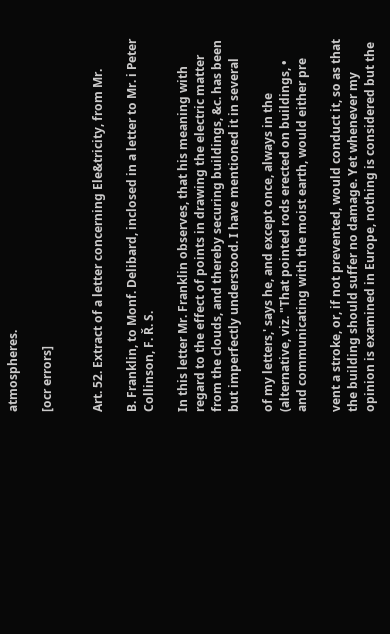atmospheres.

[ocr errors]


Art. 52. Extract of a letter concerning Ele&tricity, from Mr.

B. Franklin, to Monf. Delibard, inclosed in a letter to Mr. i Peter Collinson, F. Ř. S.

In this letter Mr. Franklin observes, that his meaning with regard to the effect of points in drawing the electric matter from the clouds, and thereby securing buildings, &c. has been but imperfectly understood. I have mentioned it in several

of my letters,' says he, and except once, always in the (alternative, viz. "That pointed rods erected on buildings, • and communicating with the moist earth, would either pre

vent a stroke, or, if not prevented, would conduct it, so as that the building should suffer no damage. Yet whenever my opinion is examined in Europe, nothing is considered but the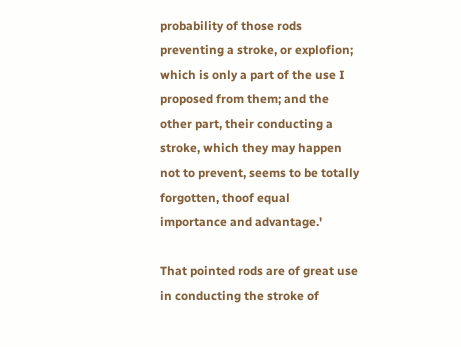probability of those rods preventing a stroke, or explofion; which is only a part of the use I proposed from them; and the other part, their conducting a stroke, which they may happen not to prevent, seems to be totally forgotten, thoof equal importance and advantage.'

That pointed rods are of great use in conducting the stroke of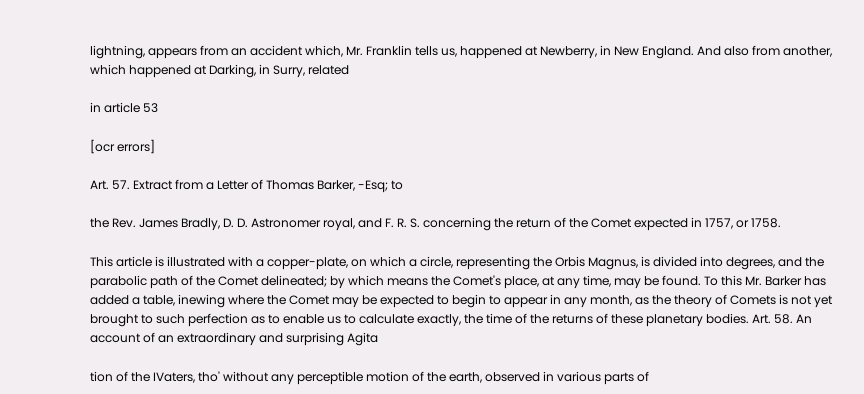lightning, appears from an accident which, Mr. Franklin tells us, happened at Newberry, in New England. And also from another, which happened at Darking, in Surry, related

in article 53

[ocr errors]

Art. 57. Extract from a Letter of Thomas Barker, -Esq; to

the Rev. James Bradly, D. D. Astronomer royal, and F. R. S. concerning the return of the Comet expected in 1757, or 1758.

This article is illustrated with a copper-plate, on which a circle, representing the Orbis Magnus, is divided into degrees, and the parabolic path of the Comet delineated; by which means the Comet's place, at any time, may be found. To this Mr. Barker has added a table, inewing where the Comet may be expected to begin to appear in any month, as the theory of Comets is not yet brought to such perfection as to enable us to calculate exactly, the time of the returns of these planetary bodies. Art. 58. An account of an extraordinary and surprising Agita

tion of the IVaters, tho' without any perceptible motion of the earth, observed in various parts of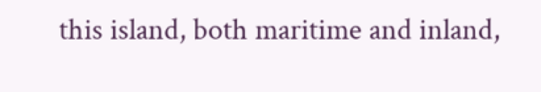this island, both maritime and inland,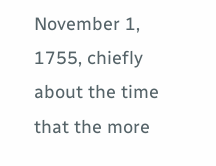November 1, 1755, chiefly about the time that the more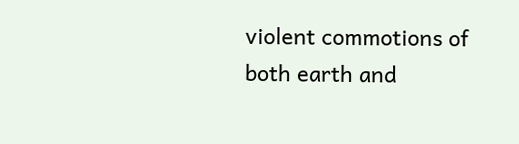violent commotions of both earth and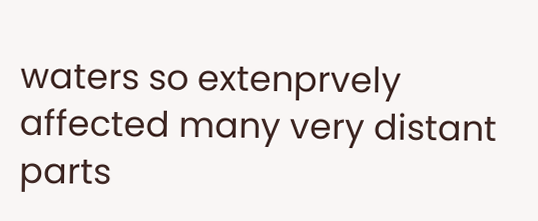waters so extenprvely affected many very distant parts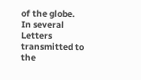of the globe. In several Letters transmitted to the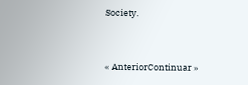Society.


« AnteriorContinuar »